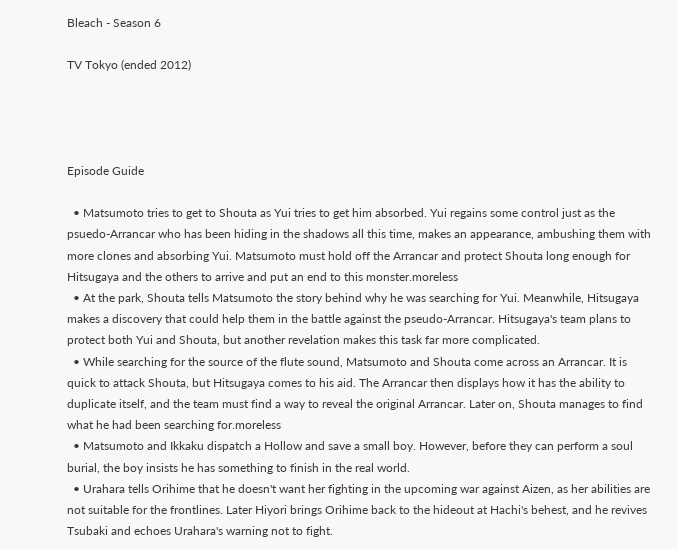Bleach - Season 6

TV Tokyo (ended 2012)




Episode Guide

  • Matsumoto tries to get to Shouta as Yui tries to get him absorbed. Yui regains some control just as the psuedo-Arrancar who has been hiding in the shadows all this time, makes an appearance, ambushing them with more clones and absorbing Yui. Matsumoto must hold off the Arrancar and protect Shouta long enough for Hitsugaya and the others to arrive and put an end to this monster.moreless
  • At the park, Shouta tells Matsumoto the story behind why he was searching for Yui. Meanwhile, Hitsugaya makes a discovery that could help them in the battle against the pseudo-Arrancar. Hitsugaya's team plans to protect both Yui and Shouta, but another revelation makes this task far more complicated.
  • While searching for the source of the flute sound, Matsumoto and Shouta come across an Arrancar. It is quick to attack Shouta, but Hitsugaya comes to his aid. The Arrancar then displays how it has the ability to duplicate itself, and the team must find a way to reveal the original Arrancar. Later on, Shouta manages to find what he had been searching for.moreless
  • Matsumoto and Ikkaku dispatch a Hollow and save a small boy. However, before they can perform a soul burial, the boy insists he has something to finish in the real world.
  • Urahara tells Orihime that he doesn't want her fighting in the upcoming war against Aizen, as her abilities are not suitable for the frontlines. Later Hiyori brings Orihime back to the hideout at Hachi's behest, and he revives Tsubaki and echoes Urahara's warning not to fight.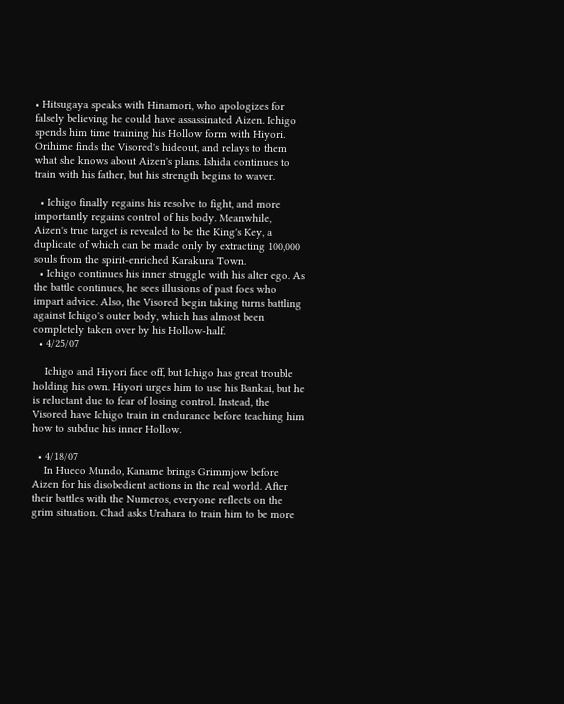• Hitsugaya speaks with Hinamori, who apologizes for falsely believing he could have assassinated Aizen. Ichigo spends him time training his Hollow form with Hiyori. Orihime finds the Visored's hideout, and relays to them what she knows about Aizen's plans. Ishida continues to train with his father, but his strength begins to waver.

  • Ichigo finally regains his resolve to fight, and more importantly regains control of his body. Meanwhile, Aizen's true target is revealed to be the King's Key, a duplicate of which can be made only by extracting 100,000 souls from the spirit-enriched Karakura Town.
  • Ichigo continues his inner struggle with his alter ego. As the battle continues, he sees illusions of past foes who impart advice. Also, the Visored begin taking turns battling against Ichigo's outer body, which has almost been completely taken over by his Hollow-half.
  • 4/25/07

    Ichigo and Hiyori face off, but Ichigo has great trouble holding his own. Hiyori urges him to use his Bankai, but he is reluctant due to fear of losing control. Instead, the Visored have Ichigo train in endurance before teaching him how to subdue his inner Hollow.

  • 4/18/07
    In Hueco Mundo, Kaname brings Grimmjow before Aizen for his disobedient actions in the real world. After their battles with the Numeros, everyone reflects on the grim situation. Chad asks Urahara to train him to be more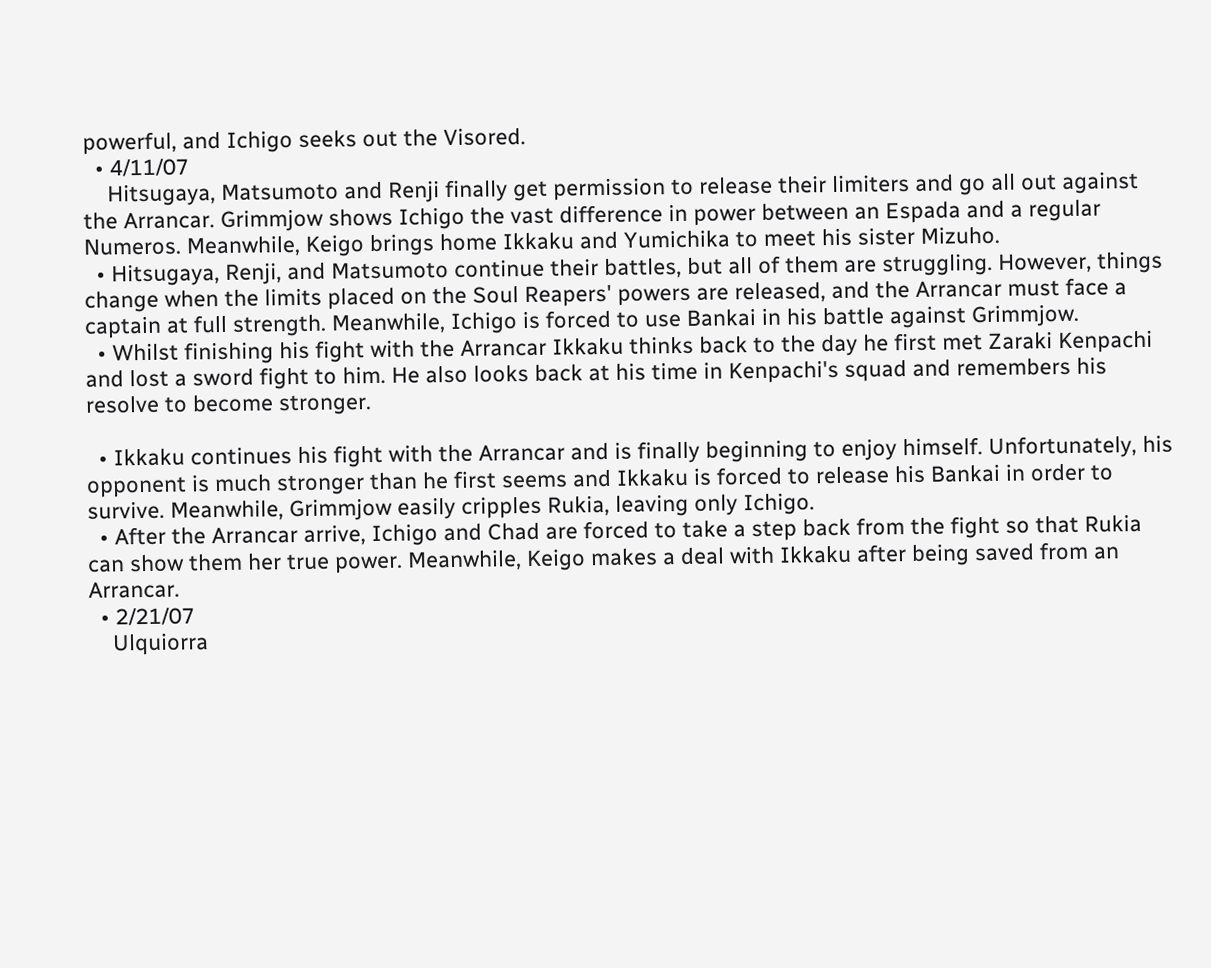powerful, and Ichigo seeks out the Visored.
  • 4/11/07
    Hitsugaya, Matsumoto and Renji finally get permission to release their limiters and go all out against the Arrancar. Grimmjow shows Ichigo the vast difference in power between an Espada and a regular Numeros. Meanwhile, Keigo brings home Ikkaku and Yumichika to meet his sister Mizuho.
  • Hitsugaya, Renji, and Matsumoto continue their battles, but all of them are struggling. However, things change when the limits placed on the Soul Reapers' powers are released, and the Arrancar must face a captain at full strength. Meanwhile, Ichigo is forced to use Bankai in his battle against Grimmjow.
  • Whilst finishing his fight with the Arrancar Ikkaku thinks back to the day he first met Zaraki Kenpachi and lost a sword fight to him. He also looks back at his time in Kenpachi's squad and remembers his resolve to become stronger.

  • Ikkaku continues his fight with the Arrancar and is finally beginning to enjoy himself. Unfortunately, his opponent is much stronger than he first seems and Ikkaku is forced to release his Bankai in order to survive. Meanwhile, Grimmjow easily cripples Rukia, leaving only Ichigo.
  • After the Arrancar arrive, Ichigo and Chad are forced to take a step back from the fight so that Rukia can show them her true power. Meanwhile, Keigo makes a deal with Ikkaku after being saved from an Arrancar.
  • 2/21/07
    Ulquiorra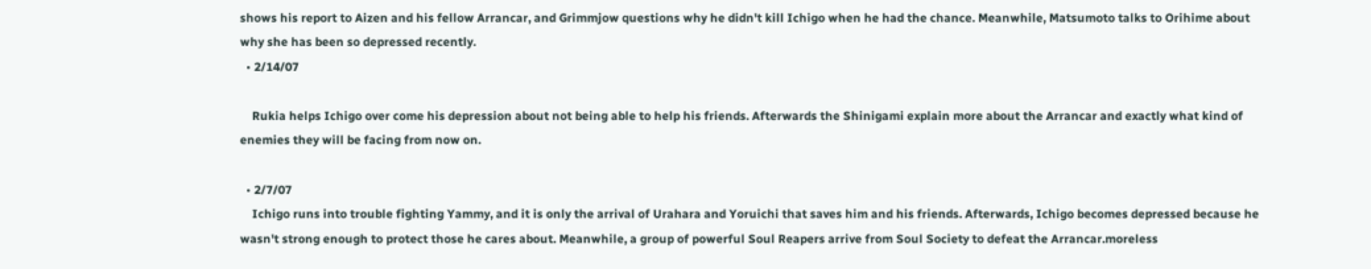shows his report to Aizen and his fellow Arrancar, and Grimmjow questions why he didn't kill Ichigo when he had the chance. Meanwhile, Matsumoto talks to Orihime about why she has been so depressed recently.
  • 2/14/07

    Rukia helps Ichigo over come his depression about not being able to help his friends. Afterwards the Shinigami explain more about the Arrancar and exactly what kind of enemies they will be facing from now on.

  • 2/7/07
    Ichigo runs into trouble fighting Yammy, and it is only the arrival of Urahara and Yoruichi that saves him and his friends. Afterwards, Ichigo becomes depressed because he wasn't strong enough to protect those he cares about. Meanwhile, a group of powerful Soul Reapers arrive from Soul Society to defeat the Arrancar.moreless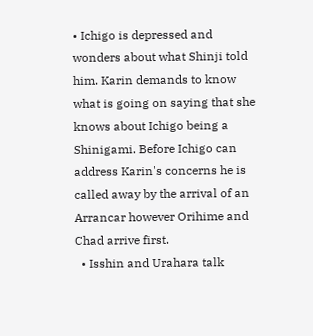• Ichigo is depressed and wonders about what Shinji told him. Karin demands to know what is going on saying that she knows about Ichigo being a Shinigami. Before Ichigo can address Karin's concerns he is called away by the arrival of an Arrancar however Orihime and Chad arrive first.
  • Isshin and Urahara talk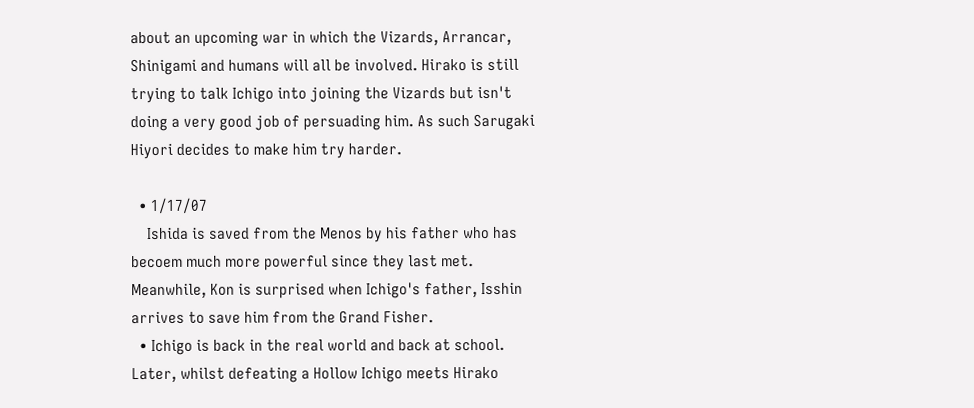about an upcoming war in which the Vizards, Arrancar, Shinigami and humans will all be involved. Hirako is still trying to talk Ichigo into joining the Vizards but isn't doing a very good job of persuading him. As such Sarugaki Hiyori decides to make him try harder.

  • 1/17/07
    Ishida is saved from the Menos by his father who has becoem much more powerful since they last met. Meanwhile, Kon is surprised when Ichigo's father, Isshin arrives to save him from the Grand Fisher.
  • Ichigo is back in the real world and back at school. Later, whilst defeating a Hollow Ichigo meets Hirako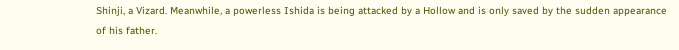Shinji, a Vizard. Meanwhile, a powerless Ishida is being attacked by a Hollow and is only saved by the sudden appearance of his father.